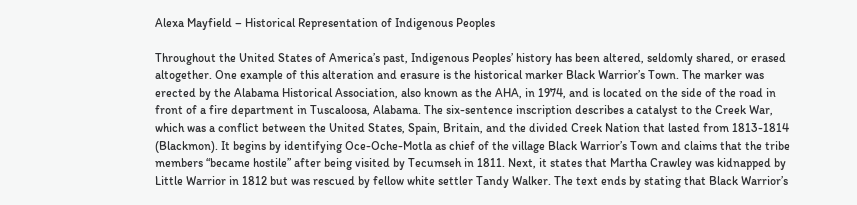Alexa Mayfield – Historical Representation of Indigenous Peoples

Throughout the United States of America’s past, Indigenous Peoples’ history has been altered, seldomly shared, or erased altogether. One example of this alteration and erasure is the historical marker Black Warrior’s Town. The marker was erected by the Alabama Historical Association, also known as the AHA, in 1974, and is located on the side of the road in front of a fire department in Tuscaloosa, Alabama. The six-sentence inscription describes a catalyst to the Creek War, which was a conflict between the United States, Spain, Britain, and the divided Creek Nation that lasted from 1813-1814 (Blackmon). It begins by identifying Oce-Oche-Motla as chief of the village Black Warrior’s Town and claims that the tribe members “became hostile” after being visited by Tecumseh in 1811. Next, it states that Martha Crawley was kidnapped by Little Warrior in 1812 but was rescued by fellow white settler Tandy Walker. The text ends by stating that Black Warrior’s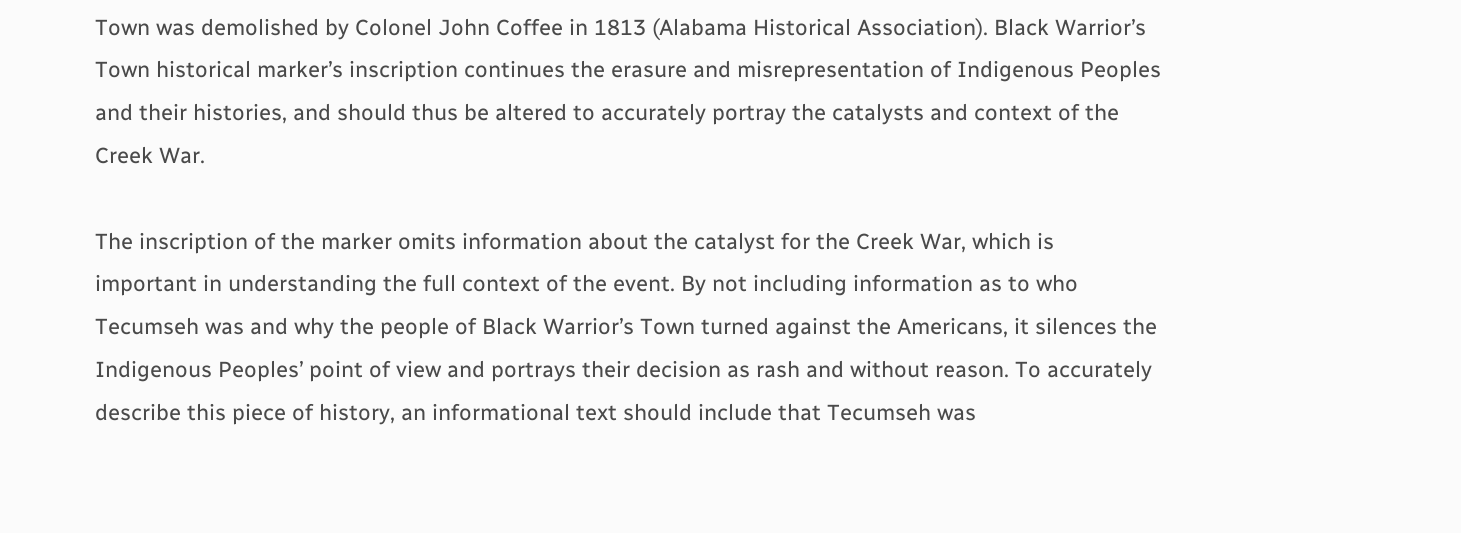Town was demolished by Colonel John Coffee in 1813 (Alabama Historical Association). Black Warrior’s Town historical marker’s inscription continues the erasure and misrepresentation of Indigenous Peoples and their histories, and should thus be altered to accurately portray the catalysts and context of the Creek War.

The inscription of the marker omits information about the catalyst for the Creek War, which is important in understanding the full context of the event. By not including information as to who Tecumseh was and why the people of Black Warrior’s Town turned against the Americans, it silences the Indigenous Peoples’ point of view and portrays their decision as rash and without reason. To accurately describe this piece of history, an informational text should include that Tecumseh was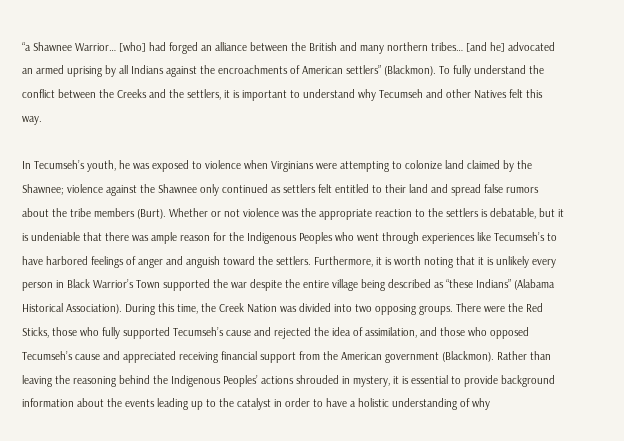“a Shawnee Warrior… [who] had forged an alliance between the British and many northern tribes… [and he] advocated an armed uprising by all Indians against the encroachments of American settlers” (Blackmon). To fully understand the conflict between the Creeks and the settlers, it is important to understand why Tecumseh and other Natives felt this way.

In Tecumseh’s youth, he was exposed to violence when Virginians were attempting to colonize land claimed by the Shawnee; violence against the Shawnee only continued as settlers felt entitled to their land and spread false rumors about the tribe members (Burt). Whether or not violence was the appropriate reaction to the settlers is debatable, but it is undeniable that there was ample reason for the Indigenous Peoples who went through experiences like Tecumseh’s to have harbored feelings of anger and anguish toward the settlers. Furthermore, it is worth noting that it is unlikely every person in Black Warrior’s Town supported the war despite the entire village being described as “these Indians” (Alabama Historical Association). During this time, the Creek Nation was divided into two opposing groups. There were the Red Sticks, those who fully supported Tecumseh’s cause and rejected the idea of assimilation, and those who opposed Tecumseh’s cause and appreciated receiving financial support from the American government (Blackmon). Rather than leaving the reasoning behind the Indigenous Peoples’ actions shrouded in mystery, it is essential to provide background information about the events leading up to the catalyst in order to have a holistic understanding of why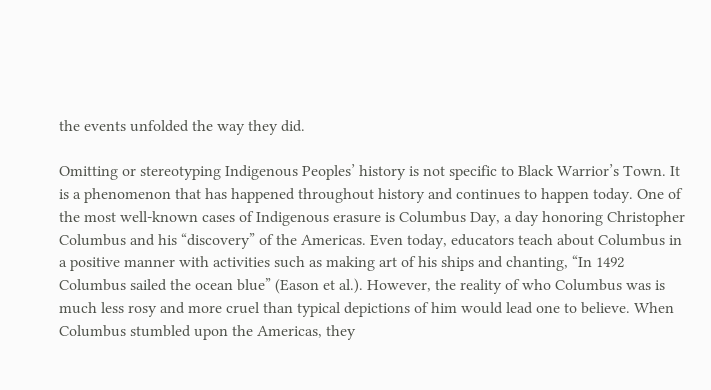the events unfolded the way they did.

Omitting or stereotyping Indigenous Peoples’ history is not specific to Black Warrior’s Town. It is a phenomenon that has happened throughout history and continues to happen today. One of the most well-known cases of Indigenous erasure is Columbus Day, a day honoring Christopher Columbus and his “discovery” of the Americas. Even today, educators teach about Columbus in a positive manner with activities such as making art of his ships and chanting, “In 1492 Columbus sailed the ocean blue” (Eason et al.). However, the reality of who Columbus was is much less rosy and more cruel than typical depictions of him would lead one to believe. When Columbus stumbled upon the Americas, they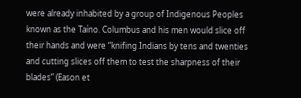were already inhabited by a group of Indigenous Peoples known as the Taíno. Columbus and his men would slice off their hands and were “knifing Indians by tens and twenties and cutting slices off them to test the sharpness of their blades” (Eason et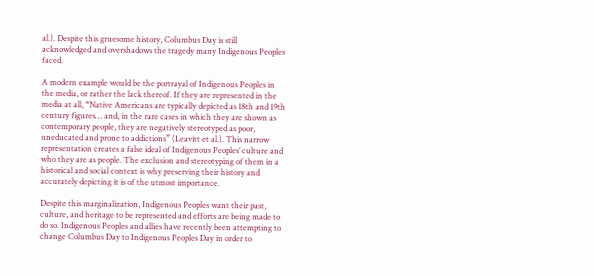al.). Despite this gruesome history, Columbus Day is still acknowledged and overshadows the tragedy many Indigenous Peoples faced.

A modern example would be the portrayal of Indigenous Peoples in the media, or rather the lack thereof. If they are represented in the media at all, “Native Americans are typically depicted as 18th and 19th century figures… and, in the rare cases in which they are shown as contemporary people, they are negatively stereotyped as poor, uneducated and prone to addictions” (Leavitt et al.). This narrow representation creates a false ideal of Indigenous Peoples’ culture and who they are as people. The exclusion and stereotyping of them in a historical and social context is why preserving their history and accurately depicting it is of the utmost importance.

Despite this marginalization, Indigenous Peoples want their past, culture, and heritage to be represented and efforts are being made to do so. Indigenous Peoples and allies have recently been attempting to change Columbus Day to Indigenous Peoples Day in order to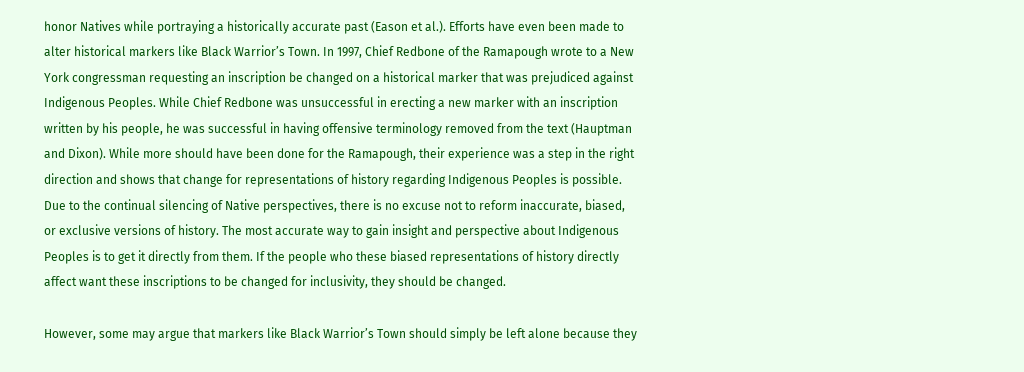honor Natives while portraying a historically accurate past (Eason et al.). Efforts have even been made to alter historical markers like Black Warrior’s Town. In 1997, Chief Redbone of the Ramapough wrote to a New York congressman requesting an inscription be changed on a historical marker that was prejudiced against Indigenous Peoples. While Chief Redbone was unsuccessful in erecting a new marker with an inscription written by his people, he was successful in having offensive terminology removed from the text (Hauptman and Dixon). While more should have been done for the Ramapough, their experience was a step in the right direction and shows that change for representations of history regarding Indigenous Peoples is possible. Due to the continual silencing of Native perspectives, there is no excuse not to reform inaccurate, biased, or exclusive versions of history. The most accurate way to gain insight and perspective about Indigenous Peoples is to get it directly from them. If the people who these biased representations of history directly affect want these inscriptions to be changed for inclusivity, they should be changed.

However, some may argue that markers like Black Warrior’s Town should simply be left alone because they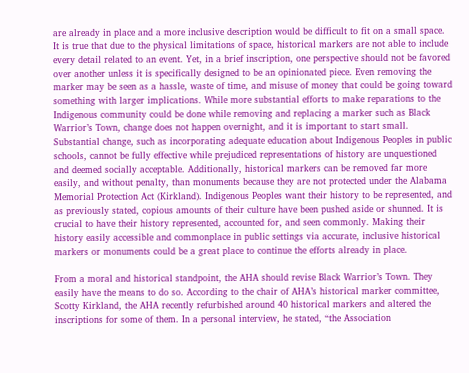are already in place and a more inclusive description would be difficult to fit on a small space. It is true that due to the physical limitations of space, historical markers are not able to include every detail related to an event. Yet, in a brief inscription, one perspective should not be favored over another unless it is specifically designed to be an opinionated piece. Even removing the marker may be seen as a hassle, waste of time, and misuse of money that could be going toward something with larger implications. While more substantial efforts to make reparations to the Indigenous community could be done while removing and replacing a marker such as Black Warrior’s Town, change does not happen overnight, and it is important to start small. Substantial change, such as incorporating adequate education about Indigenous Peoples in public schools, cannot be fully effective while prejudiced representations of history are unquestioned and deemed socially acceptable. Additionally, historical markers can be removed far more easily, and without penalty, than monuments because they are not protected under the Alabama Memorial Protection Act (Kirkland). Indigenous Peoples want their history to be represented, and as previously stated, copious amounts of their culture have been pushed aside or shunned. It is crucial to have their history represented, accounted for, and seen commonly. Making their history easily accessible and commonplace in public settings via accurate, inclusive historical markers or monuments could be a great place to continue the efforts already in place.

From a moral and historical standpoint, the AHA should revise Black Warrior’s Town. They easily have the means to do so. According to the chair of AHA’s historical marker committee, Scotty Kirkland, the AHA recently refurbished around 40 historical markers and altered the inscriptions for some of them. In a personal interview, he stated, “the Association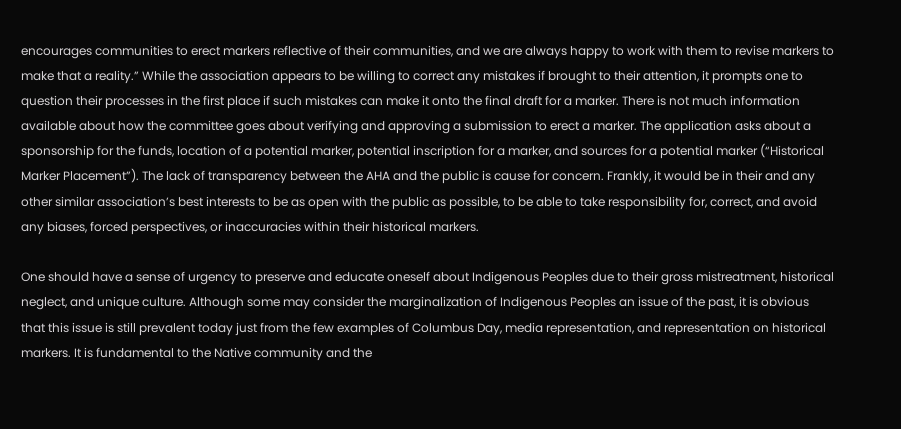encourages communities to erect markers reflective of their communities, and we are always happy to work with them to revise markers to make that a reality.” While the association appears to be willing to correct any mistakes if brought to their attention, it prompts one to question their processes in the first place if such mistakes can make it onto the final draft for a marker. There is not much information available about how the committee goes about verifying and approving a submission to erect a marker. The application asks about a sponsorship for the funds, location of a potential marker, potential inscription for a marker, and sources for a potential marker (“Historical Marker Placement”). The lack of transparency between the AHA and the public is cause for concern. Frankly, it would be in their and any other similar association’s best interests to be as open with the public as possible, to be able to take responsibility for, correct, and avoid any biases, forced perspectives, or inaccuracies within their historical markers.

One should have a sense of urgency to preserve and educate oneself about Indigenous Peoples due to their gross mistreatment, historical neglect, and unique culture. Although some may consider the marginalization of Indigenous Peoples an issue of the past, it is obvious that this issue is still prevalent today just from the few examples of Columbus Day, media representation, and representation on historical markers. It is fundamental to the Native community and the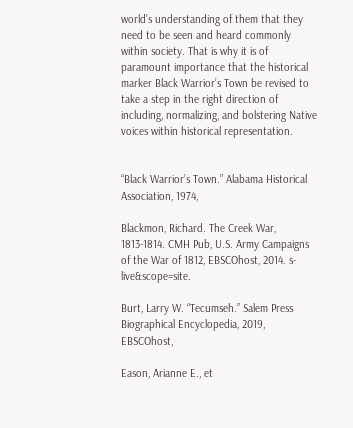world’s understanding of them that they need to be seen and heard commonly within society. That is why it is of paramount importance that the historical marker Black Warrior’s Town be revised to take a step in the right direction of including, normalizing, and bolstering Native voices within historical representation.


“Black Warrior’s Town.” Alabama Historical Association, 1974,

Blackmon, Richard. The Creek War, 1813-1814. CMH Pub, U.S. Army Campaigns of the War of 1812, EBSCOhost, 2014. s-live&scope=site.

Burt, Larry W. “Tecumseh.” Salem Press Biographical Encyclopedia, 2019, EBSCOhost,

Eason, Arianne E., et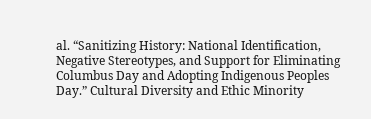al. “Sanitizing History: National Identification, Negative Stereotypes, and Support for Eliminating Columbus Day and Adopting Indigenous Peoples Day.” Cultural Diversity and Ethic Minority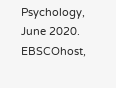Psychology, June 2020. EBSCOhost,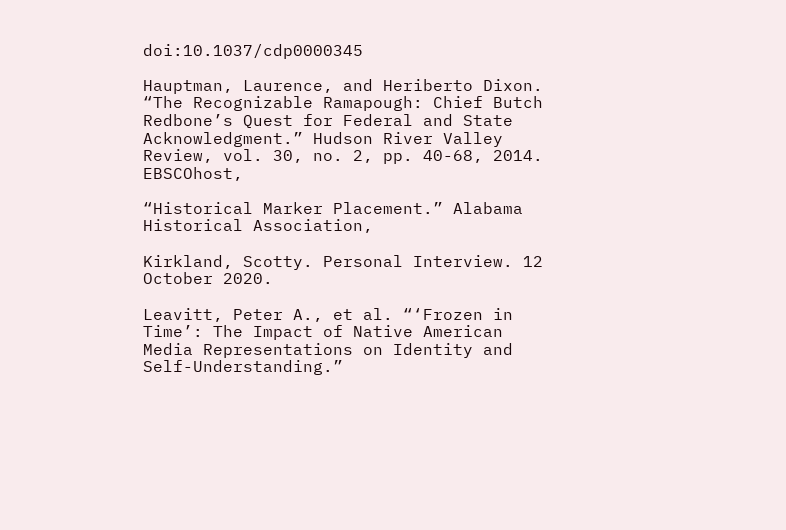doi:10.1037/cdp0000345

Hauptman, Laurence, and Heriberto Dixon. “The Recognizable Ramapough: Chief Butch Redbone’s Quest for Federal and State Acknowledgment.” Hudson River Valley Review, vol. 30, no. 2, pp. 40-68, 2014. EBSCOhost,

“Historical Marker Placement.” Alabama Historical Association,

Kirkland, Scotty. Personal Interview. 12 October 2020.

Leavitt, Peter A., et al. “‘Frozen in Time’: The Impact of Native American Media Representations on Identity and Self-Understanding.”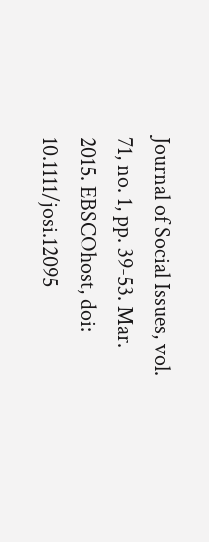Journal of Social Issues, vol. 71, no. 1, pp. 39-53. Mar. 2015. EBSCOhost, doi: 10.1111/josi.12095